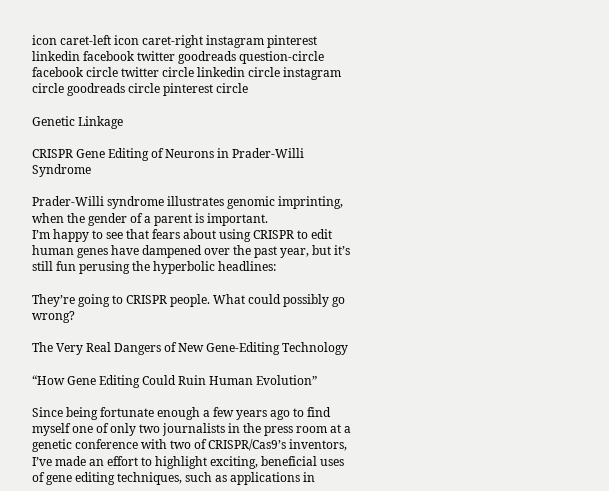icon caret-left icon caret-right instagram pinterest linkedin facebook twitter goodreads question-circle facebook circle twitter circle linkedin circle instagram circle goodreads circle pinterest circle

Genetic Linkage

CRISPR Gene Editing of Neurons in Prader-Willi Syndrome

Prader-Willi syndrome illustrates genomic imprinting, when the gender of a parent is important.
I’m happy to see that fears about using CRISPR to edit human genes have dampened over the past year, but it’s still fun perusing the hyperbolic headlines:

They’re going to CRISPR people. What could possibly go wrong?

The Very Real Dangers of New Gene-Editing Technology

“How Gene Editing Could Ruin Human Evolution”

Since being fortunate enough a few years ago to find myself one of only two journalists in the press room at a genetic conference with two of CRISPR/Cas9’s inventors, I’ve made an effort to highlight exciting, beneficial uses of gene editing techniques, such as applications in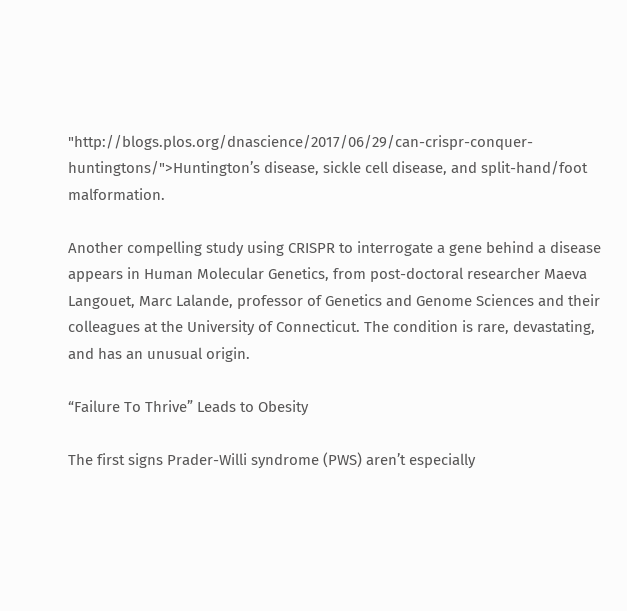"http://blogs.plos.org/dnascience/2017/06/29/can-crispr-conquer-huntingtons/">Huntington’s disease, sickle cell disease, and split-hand/foot malformation.

Another compelling study using CRISPR to interrogate a gene behind a disease appears in Human Molecular Genetics, from post-doctoral researcher Maeva Langouet, Marc Lalande, professor of Genetics and Genome Sciences and their colleagues at the University of Connecticut. The condition is rare, devastating, and has an unusual origin.

“Failure To Thrive” Leads to Obesity

The first signs Prader-Willi syndrome (PWS) aren’t especially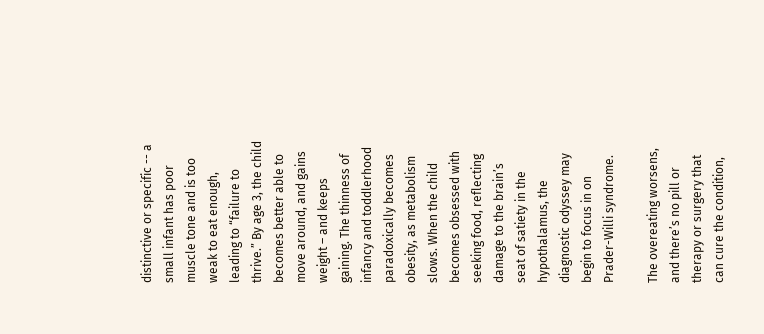distinctive or specific -- a small infant has poor muscle tone and is too weak to eat enough, leading to “failure to thrive.” By age 3, the child becomes better able to move around, and gains weight – and keeps gaining. The thinness of infancy and toddlerhood paradoxically becomes obesity, as metabolism slows. When the child becomes obsessed with seeking food, reflecting damage to the brain’s seat of satiety in the hypothalamus, the diagnostic odyssey may begin to focus in on Prader-Willi syndrome.

The overeating worsens, and there’s no pill or therapy or surgery that can cure the condition,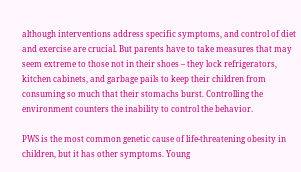although interventions address specific symptoms, and control of diet and exercise are crucial. But parents have to take measures that may seem extreme to those not in their shoes – they lock refrigerators, kitchen cabinets, and garbage pails to keep their children from consuming so much that their stomachs burst. Controlling the environment counters the inability to control the behavior.

PWS is the most common genetic cause of life-threatening obesity in children, but it has other symptoms. Young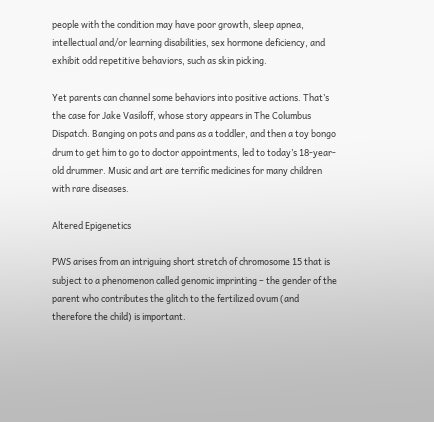people with the condition may have poor growth, sleep apnea, intellectual and/or learning disabilities, sex hormone deficiency, and exhibit odd repetitive behaviors, such as skin picking.

Yet parents can channel some behaviors into positive actions. That’s the case for Jake Vasiloff, whose story appears in The Columbus Dispatch. Banging on pots and pans as a toddler, and then a toy bongo drum to get him to go to doctor appointments, led to today’s 18-year-old drummer. Music and art are terrific medicines for many children with rare diseases.

Altered Epigenetics

PWS arises from an intriguing short stretch of chromosome 15 that is subject to a phenomenon called genomic imprinting – the gender of the parent who contributes the glitch to the fertilized ovum (and therefore the child) is important.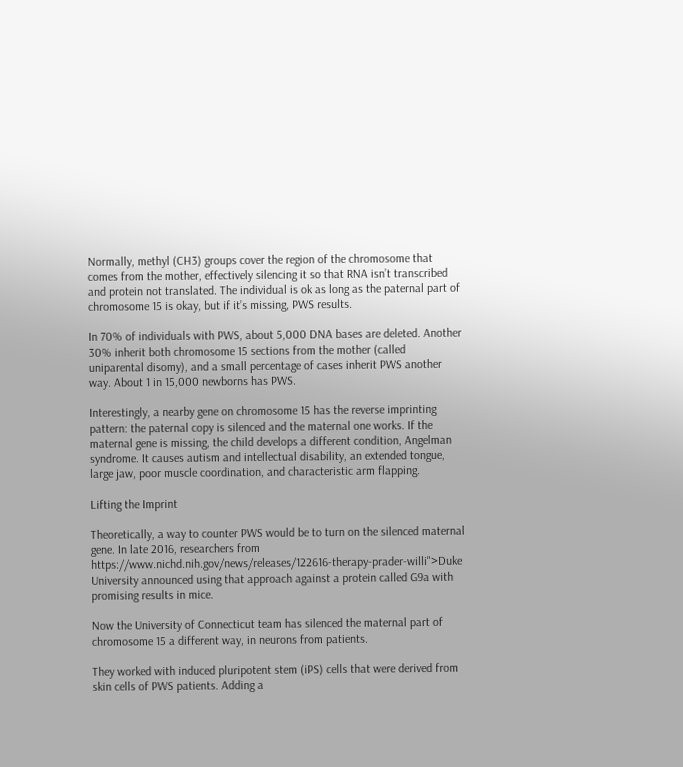Normally, methyl (CH3) groups cover the region of the chromosome that comes from the mother, effectively silencing it so that RNA isn’t transcribed and protein not translated. The individual is ok as long as the paternal part of chromosome 15 is okay, but if it’s missing, PWS results.

In 70% of individuals with PWS, about 5,000 DNA bases are deleted. Another 30% inherit both chromosome 15 sections from the mother (called uniparental disomy), and a small percentage of cases inherit PWS another way. About 1 in 15,000 newborns has PWS.

Interestingly, a nearby gene on chromosome 15 has the reverse imprinting pattern: the paternal copy is silenced and the maternal one works. If the maternal gene is missing, the child develops a different condition, Angelman syndrome. It causes autism and intellectual disability, an extended tongue, large jaw, poor muscle coordination, and characteristic arm flapping.

Lifting the Imprint

Theoretically, a way to counter PWS would be to turn on the silenced maternal gene. In late 2016, researchers from https://www.nichd.nih.gov/news/releases/122616-therapy-prader-willi">Duke University announced using that approach against a protein called G9a with promising results in mice.

Now the University of Connecticut team has silenced the maternal part of chromosome 15 a different way, in neurons from patients.

They worked with induced pluripotent stem (iPS) cells that were derived from skin cells of PWS patients. Adding a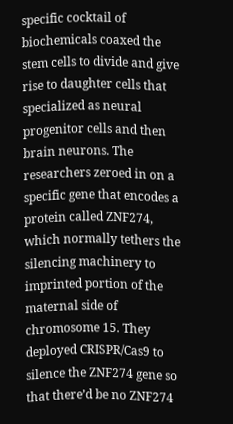specific cocktail of biochemicals coaxed the stem cells to divide and give rise to daughter cells that specialized as neural progenitor cells and then brain neurons. The researchers zeroed in on a specific gene that encodes a protein called ZNF274, which normally tethers the silencing machinery to imprinted portion of the maternal side of chromosome 15. They deployed CRISPR/Cas9 to silence the ZNF274 gene so that there’d be no ZNF274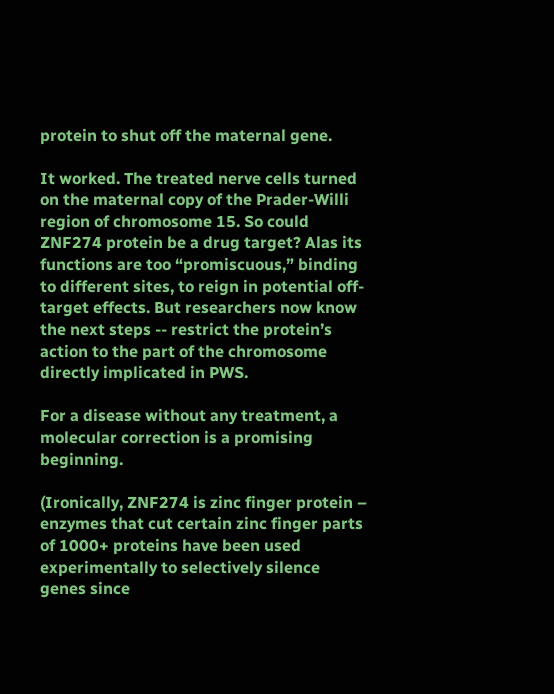protein to shut off the maternal gene.

It worked. The treated nerve cells turned on the maternal copy of the Prader-Willi region of chromosome 15. So could ZNF274 protein be a drug target? Alas its functions are too “promiscuous,” binding to different sites, to reign in potential off-target effects. But researchers now know the next steps -- restrict the protein’s action to the part of the chromosome directly implicated in PWS.

For a disease without any treatment, a molecular correction is a promising beginning.

(Ironically, ZNF274 is zinc finger protein – enzymes that cut certain zinc finger parts of 1000+ proteins have been used experimentally to selectively silence genes since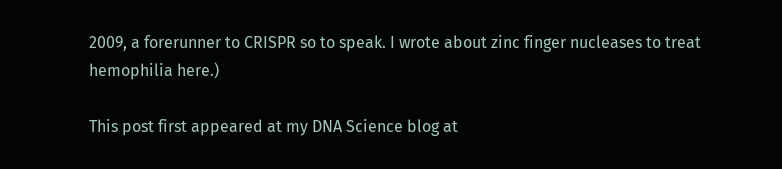2009, a forerunner to CRISPR so to speak. I wrote about zinc finger nucleases to treat hemophilia here.)

This post first appeared at my DNA Science blog at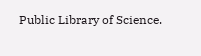Public Library of Science.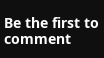Be the first to comment